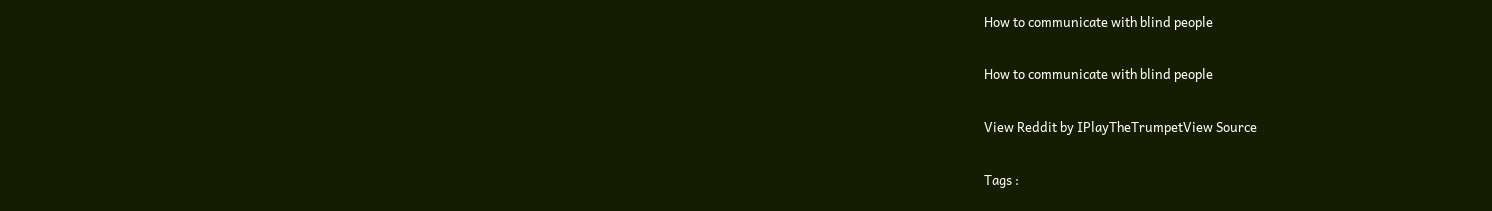How to communicate with blind people

How to communicate with blind people

View Reddit by IPlayTheTrumpetView Source

Tags :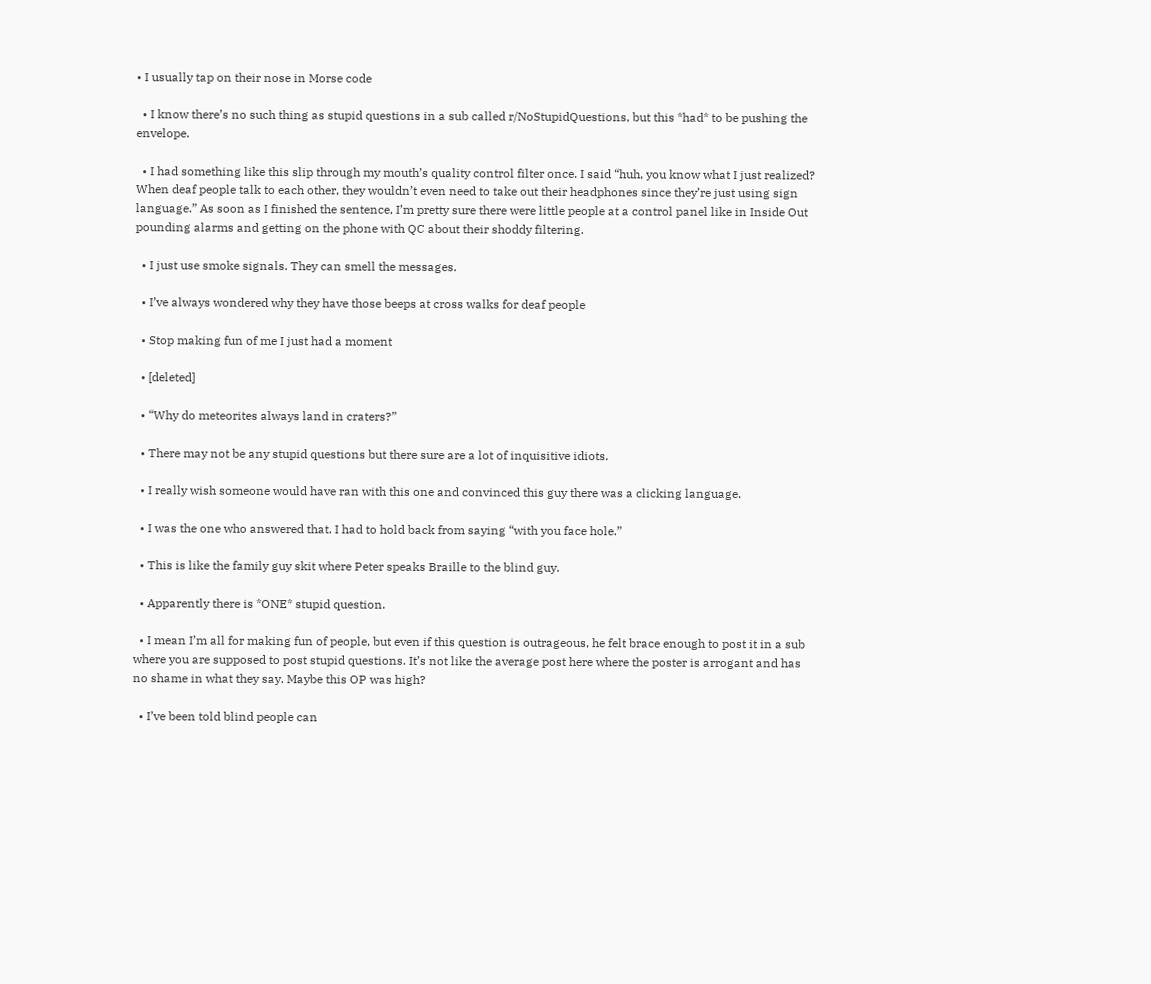• I usually tap on their nose in Morse code

  • I know there’s no such thing as stupid questions in a sub called r/NoStupidQuestions, but this *had* to be pushing the envelope.

  • I had something like this slip through my mouth’s quality control filter once. I said “huh, you know what I just realized? When deaf people talk to each other, they wouldn’t even need to take out their headphones since they’re just using sign language.” As soon as I finished the sentence, I’m pretty sure there were little people at a control panel like in Inside Out pounding alarms and getting on the phone with QC about their shoddy filtering.

  • I just use smoke signals. They can smell the messages.

  • I’ve always wondered why they have those beeps at cross walks for deaf people

  • Stop making fun of me I just had a moment

  • [deleted]

  • “Why do meteorites always land in craters?”

  • There may not be any stupid questions but there sure are a lot of inquisitive idiots.

  • I really wish someone would have ran with this one and convinced this guy there was a clicking language.

  • I was the one who answered that. I had to hold back from saying “with you face hole.”

  • This is like the family guy skit where Peter speaks Braille to the blind guy.

  • Apparently there is *ONE* stupid question.

  • I mean I’m all for making fun of people, but even if this question is outrageous, he felt brace enough to post it in a sub where you are supposed to post stupid questions. It’s not like the average post here where the poster is arrogant and has no shame in what they say. Maybe this OP was high?

  • I’ve been told blind people can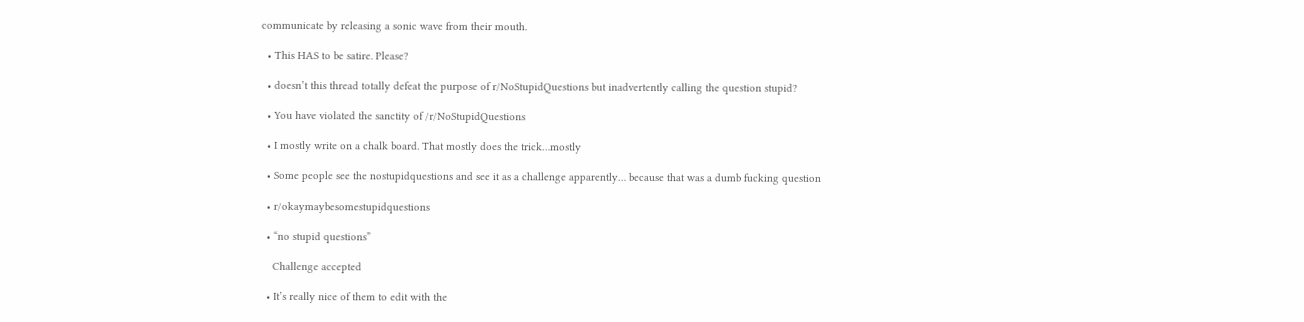communicate by releasing a sonic wave from their mouth.

  • This HAS to be satire. Please?

  • doesn’t this thread totally defeat the purpose of r/NoStupidQuestions but inadvertently calling the question stupid?

  • You have violated the sanctity of /r/NoStupidQuestions

  • I mostly write on a chalk board. That mostly does the trick…mostly

  • Some people see the nostupidquestions and see it as a challenge apparently… because that was a dumb fucking question

  • r/okaymaybesomestupidquestions

  • “no stupid questions”

    Challenge accepted

  • It’s really nice of them to edit with the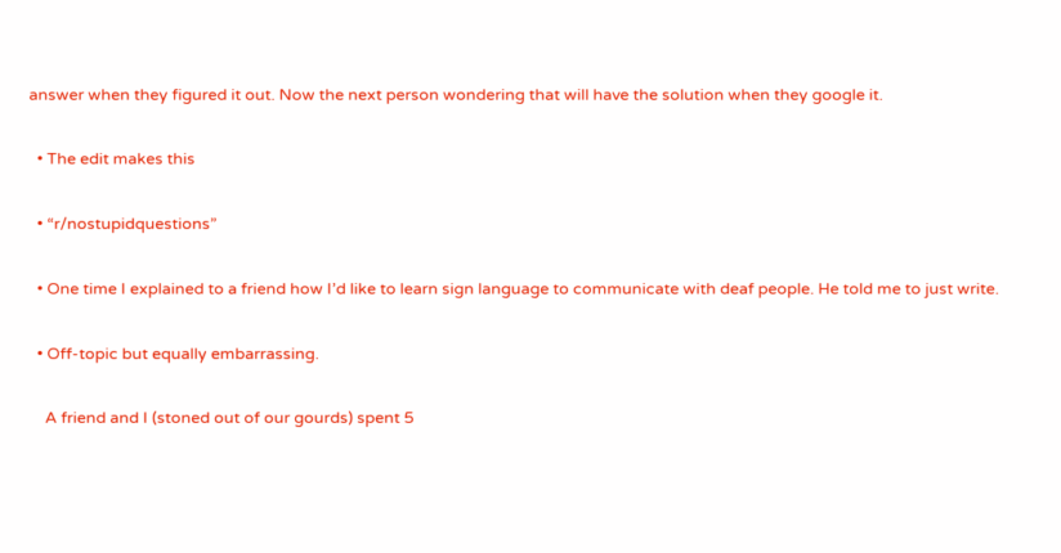answer when they figured it out. Now the next person wondering that will have the solution when they google it.

  • The edit makes this

  • “r/nostupidquestions”

  • One time I explained to a friend how I’d like to learn sign language to communicate with deaf people. He told me to just write.

  • Off-topic but equally embarrassing.

    A friend and I (stoned out of our gourds) spent 5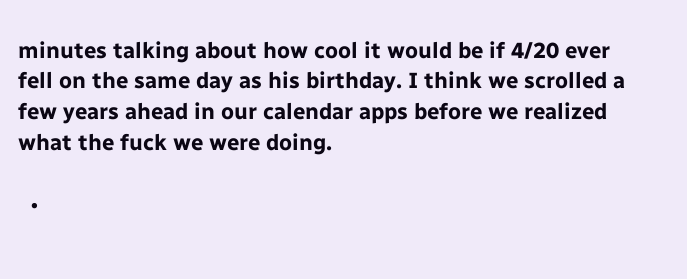minutes talking about how cool it would be if 4/20 ever fell on the same day as his birthday. I think we scrolled a few years ahead in our calendar apps before we realized what the fuck we were doing.

  •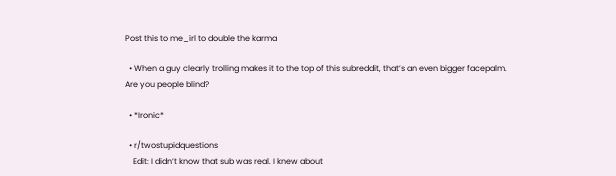Post this to me_irl to double the karma

  • When a guy clearly trolling makes it to the top of this subreddit, that’s an even bigger facepalm. Are you people blind?

  • *Ironic*

  • r/twostupidquestions
    Edit: I didn’t know that sub was real. I knew about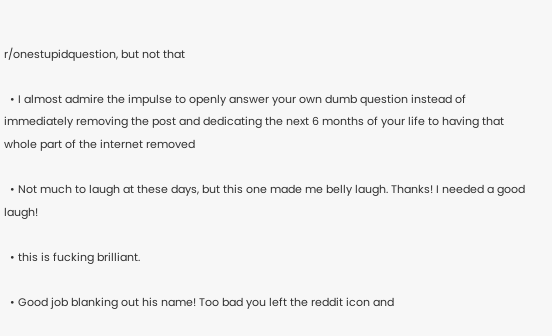r/onestupidquestion, but not that

  • I almost admire the impulse to openly answer your own dumb question instead of immediately removing the post and dedicating the next 6 months of your life to having that whole part of the internet removed

  • Not much to laugh at these days, but this one made me belly laugh. Thanks! I needed a good laugh!

  • this is fucking brilliant.

  • Good job blanking out his name! Too bad you left the reddit icon and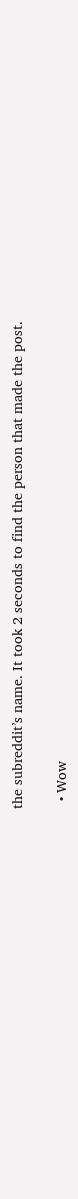the subreddit’s name. It took 2 seconds to find the person that made the post.

  • Wow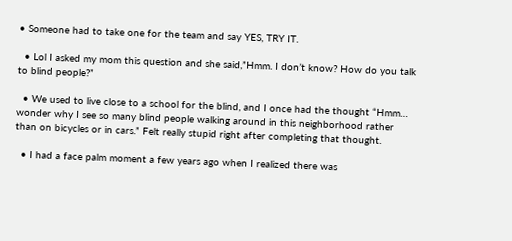• Someone had to take one for the team and say YES, TRY IT.

  • Lol I asked my mom this question and she said,”Hmm. I don’t know? How do you talk to blind people?”

  • We used to live close to a school for the blind, and I once had the thought “Hmm… wonder why I see so many blind people walking around in this neighborhood rather than on bicycles or in cars.” Felt really stupid right after completing that thought.

  • I had a face palm moment a few years ago when I realized there was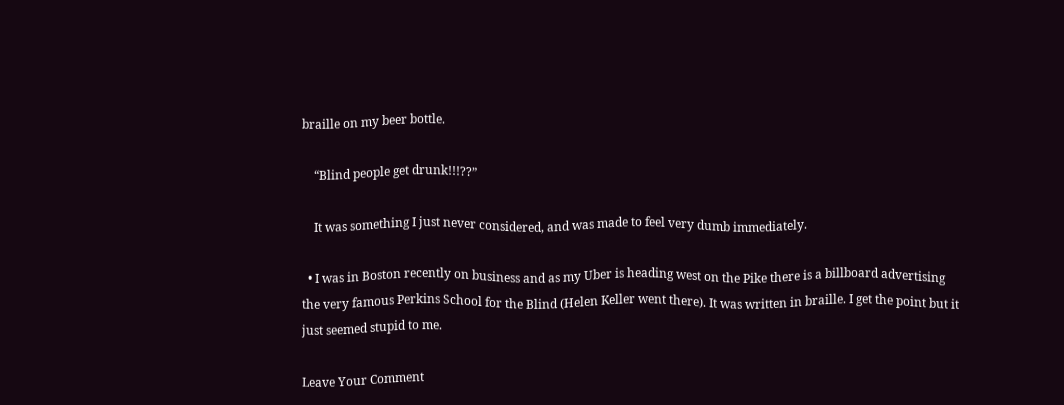braille on my beer bottle.

    “Blind people get drunk!!!??”

    It was something I just never considered, and was made to feel very dumb immediately.

  • I was in Boston recently on business and as my Uber is heading west on the Pike there is a billboard advertising the very famous Perkins School for the Blind (Helen Keller went there). It was written in braille. I get the point but it just seemed stupid to me.

Leave Your Comment